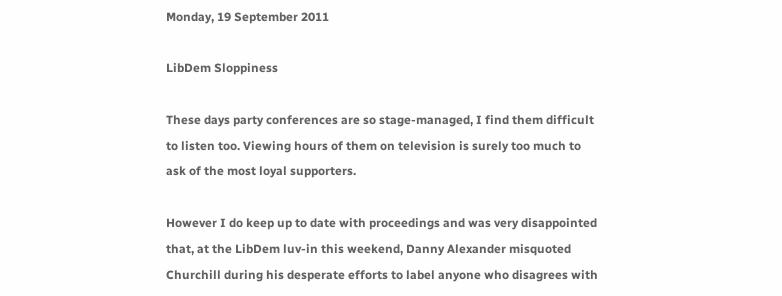Monday, 19 September 2011

LibDem Sloppiness

These days party conferences are so stage-managed, I find them difficult to listen too. Viewing hours of them on television is surely too much to ask of the most loyal supporters.

However I do keep up to date with proceedings and was very disappointed that, at the LibDem luv-in this weekend, Danny Alexander misquoted Churchill during his desperate efforts to label anyone who disagrees with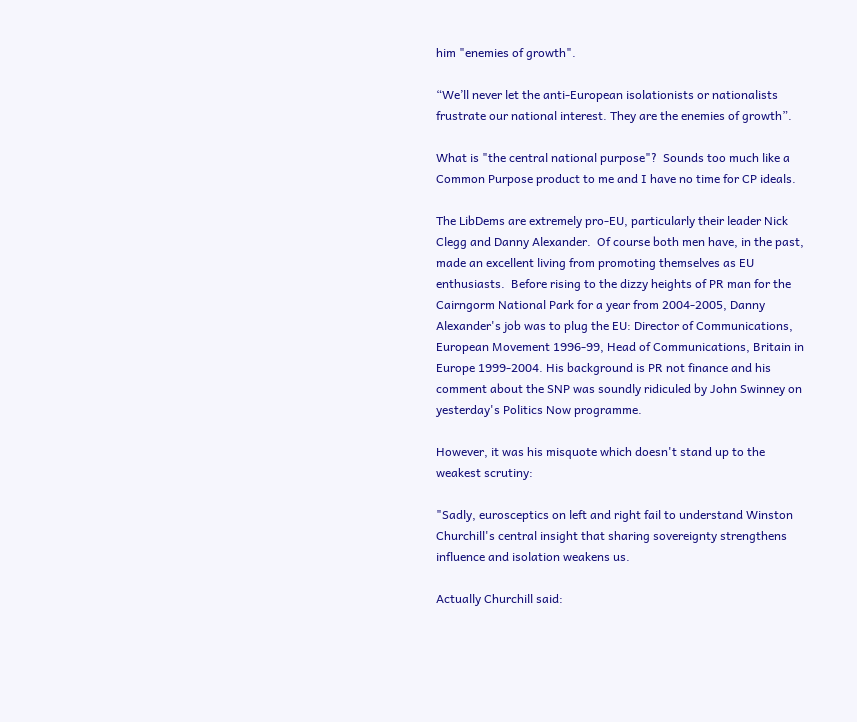him "enemies of growth".

“We’ll never let the anti-European isolationists or nationalists frustrate our national interest. They are the enemies of growth”.

What is "the central national purpose"?  Sounds too much like a Common Purpose product to me and I have no time for CP ideals.

The LibDems are extremely pro-EU, particularly their leader Nick Clegg and Danny Alexander.  Of course both men have, in the past, made an excellent living from promoting themselves as EU enthusiasts.  Before rising to the dizzy heights of PR man for the Cairngorm National Park for a year from 2004-2005, Danny Alexander's job was to plug the EU: Director of Communications, European Movement 1996-99, Head of Communications, Britain in Europe 1999-2004. His background is PR not finance and his comment about the SNP was soundly ridiculed by John Swinney on yesterday's Politics Now programme.

However, it was his misquote which doesn't stand up to the weakest scrutiny:

"Sadly, eurosceptics on left and right fail to understand Winston Churchill's central insight that sharing sovereignty strengthens influence and isolation weakens us.

Actually Churchill said: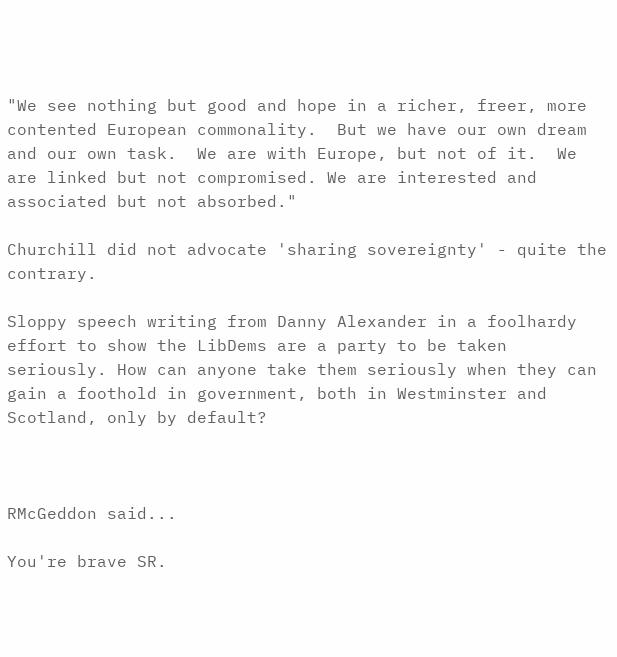"We see nothing but good and hope in a richer, freer, more contented European commonality.  But we have our own dream and our own task.  We are with Europe, but not of it.  We are linked but not compromised. We are interested and associated but not absorbed."

Churchill did not advocate 'sharing sovereignty' - quite the contrary.

Sloppy speech writing from Danny Alexander in a foolhardy effort to show the LibDems are a party to be taken seriously. How can anyone take them seriously when they can gain a foothold in government, both in Westminster and Scotland, only by default?



RMcGeddon said...

You're brave SR.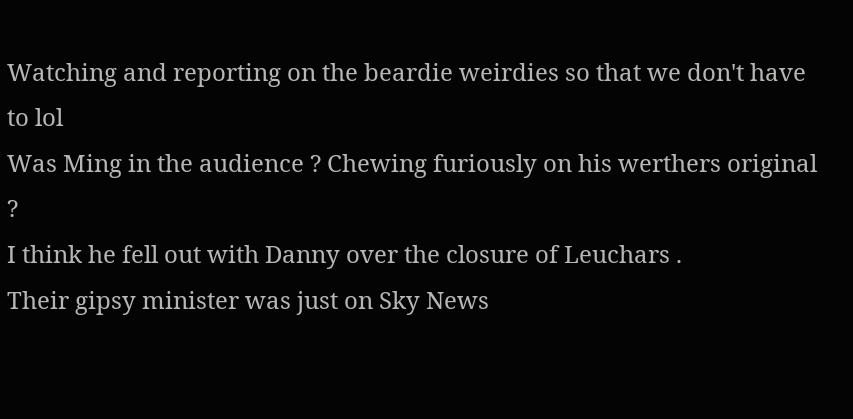Watching and reporting on the beardie weirdies so that we don't have to lol
Was Ming in the audience ? Chewing furiously on his werthers original ?
I think he fell out with Danny over the closure of Leuchars .
Their gipsy minister was just on Sky News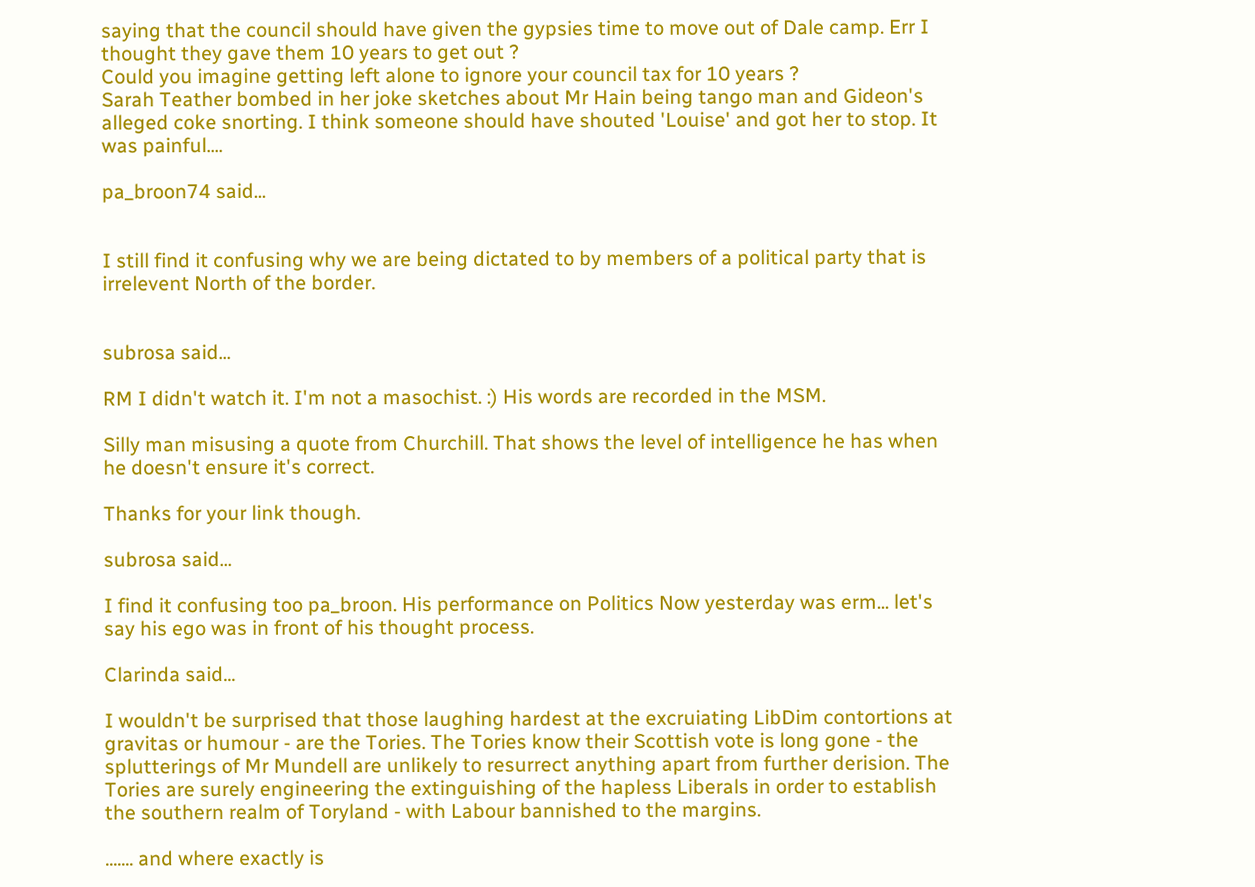saying that the council should have given the gypsies time to move out of Dale camp. Err I thought they gave them 10 years to get out ?
Could you imagine getting left alone to ignore your council tax for 10 years ?
Sarah Teather bombed in her joke sketches about Mr Hain being tango man and Gideon's alleged coke snorting. I think someone should have shouted 'Louise' and got her to stop. It was painful....

pa_broon74 said...


I still find it confusing why we are being dictated to by members of a political party that is irrelevent North of the border.


subrosa said...

RM I didn't watch it. I'm not a masochist. :) His words are recorded in the MSM.

Silly man misusing a quote from Churchill. That shows the level of intelligence he has when he doesn't ensure it's correct.

Thanks for your link though.

subrosa said...

I find it confusing too pa_broon. His performance on Politics Now yesterday was erm... let's say his ego was in front of his thought process.

Clarinda said...

I wouldn't be surprised that those laughing hardest at the excruiating LibDim contortions at gravitas or humour - are the Tories. The Tories know their Scottish vote is long gone - the splutterings of Mr Mundell are unlikely to resurrect anything apart from further derision. The Tories are surely engineering the extinguishing of the hapless Liberals in order to establish the southern realm of Toryland - with Labour bannished to the margins.

....... and where exactly is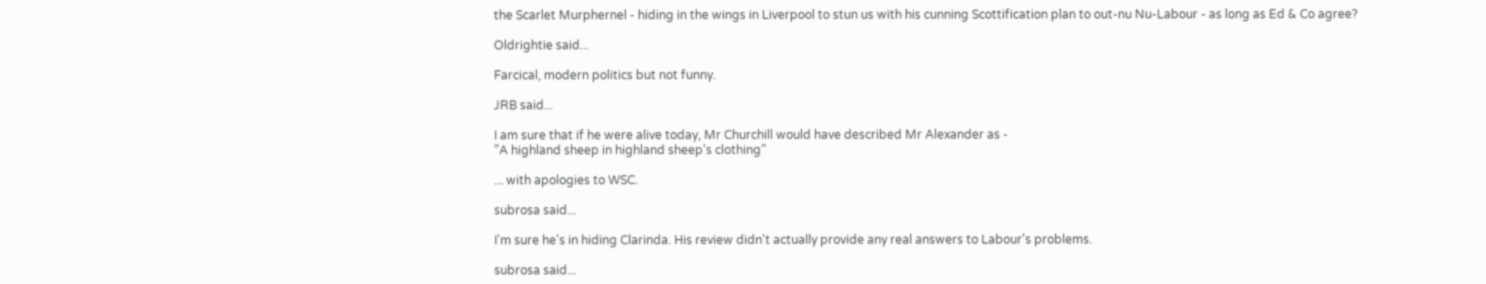the Scarlet Murphernel - hiding in the wings in Liverpool to stun us with his cunning Scottification plan to out-nu Nu-Labour - as long as Ed & Co agree?

Oldrightie said...

Farcical, modern politics but not funny.

JRB said...

I am sure that if he were alive today, Mr Churchill would have described Mr Alexander as -
”A highland sheep in highland sheep's clothing”

... with apologies to WSC.

subrosa said...

I'm sure he's in hiding Clarinda. His review didn't actually provide any real answers to Labour's problems.

subrosa said...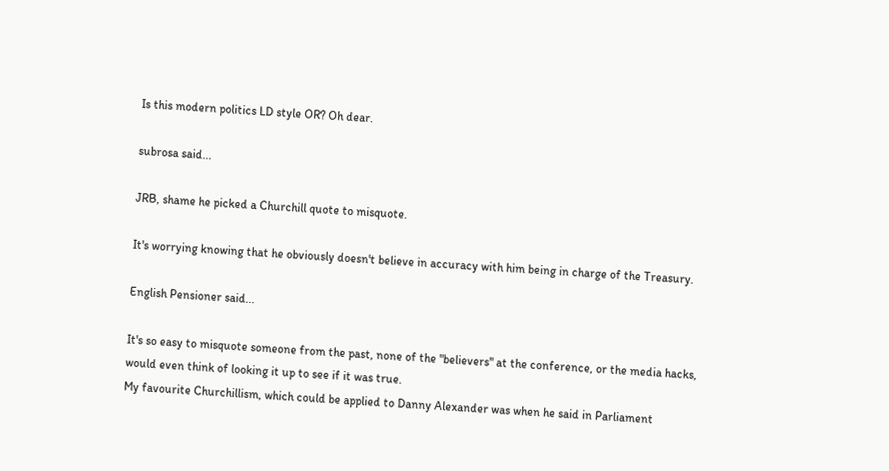Is this modern politics LD style OR? Oh dear.

subrosa said...

JRB, shame he picked a Churchill quote to misquote.

It's worrying knowing that he obviously doesn't believe in accuracy with him being in charge of the Treasury.

English Pensioner said...

It's so easy to misquote someone from the past, none of the "believers" at the conference, or the media hacks, would even think of looking it up to see if it was true.
My favourite Churchillism, which could be applied to Danny Alexander was when he said in Parliament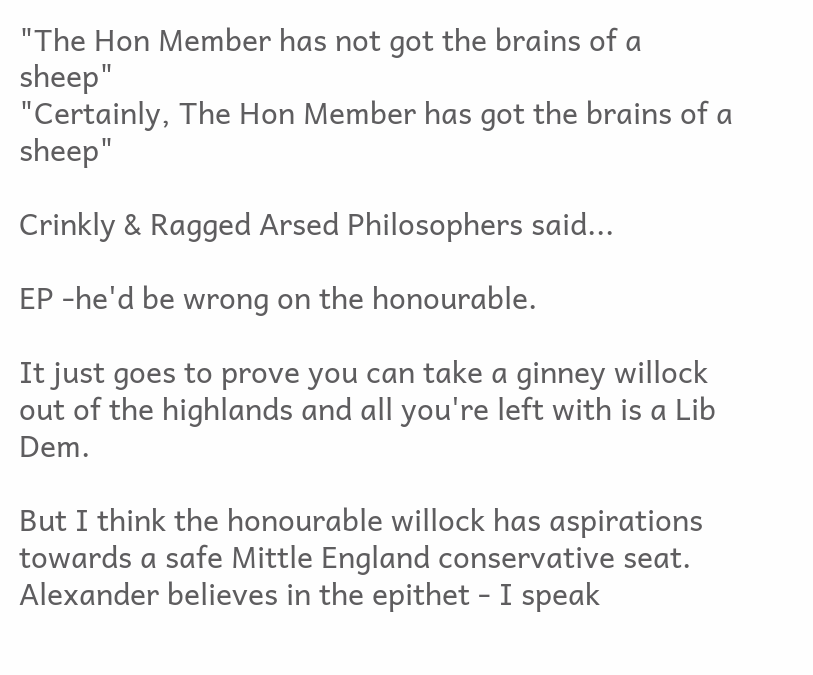"The Hon Member has not got the brains of a sheep"
"Certainly, The Hon Member has got the brains of a sheep"

Crinkly & Ragged Arsed Philosophers said...

EP -he'd be wrong on the honourable.

It just goes to prove you can take a ginney willock out of the highlands and all you're left with is a Lib Dem.

But I think the honourable willock has aspirations towards a safe Mittle England conservative seat. Alexander believes in the epithet - I speak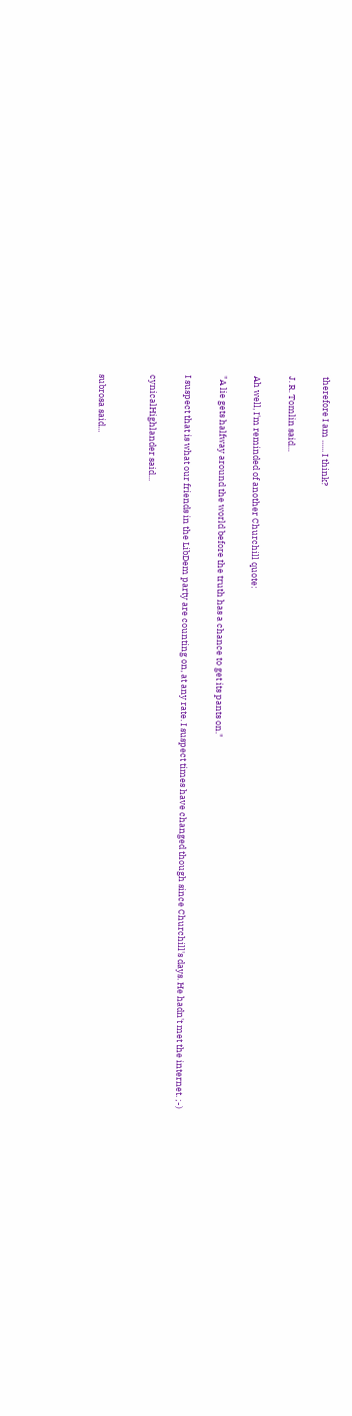therefore I am ...... I think?

J. R. Tomlin said...

Ah well, I'm reminded of another Churchill quote:

"A lie gets halfway around the world before the truth has a chance to get its pants on."

I suspect that is what our friends in the LibDem party are counting on, at any rate. I suspect times have changed though since Churchill's days. He hadn't met the internet. ;-)

cynicalHighlander said...


subrosa said...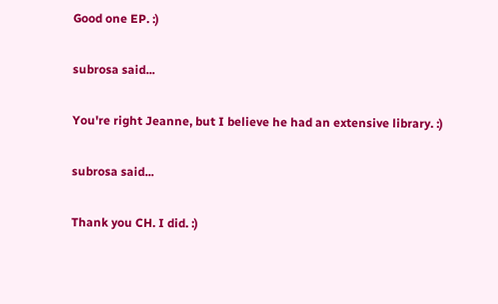Good one EP. :)

subrosa said...

You're right Jeanne, but I believe he had an extensive library. :)

subrosa said...

Thank you CH. I did. :)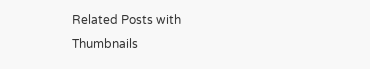Related Posts with Thumbnails